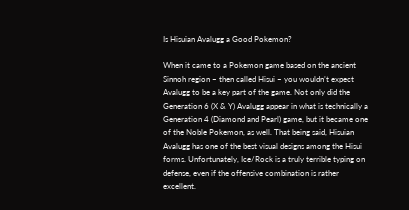Is Hisuian Avalugg a Good Pokemon?

When it came to a Pokemon game based on the ancient Sinnoh region – then called Hisui – you wouldn’t expect Avalugg to be a key part of the game. Not only did the Generation 6 (X & Y) Avalugg appear in what is technically a Generation 4 (Diamond and Pearl) game, but it became one of the Noble Pokemon, as well. That being said, Hisuian Avalugg has one of the best visual designs among the Hisui forms. Unfortunately, Ice/Rock is a truly terrible typing on defense, even if the offensive combination is rather excellent.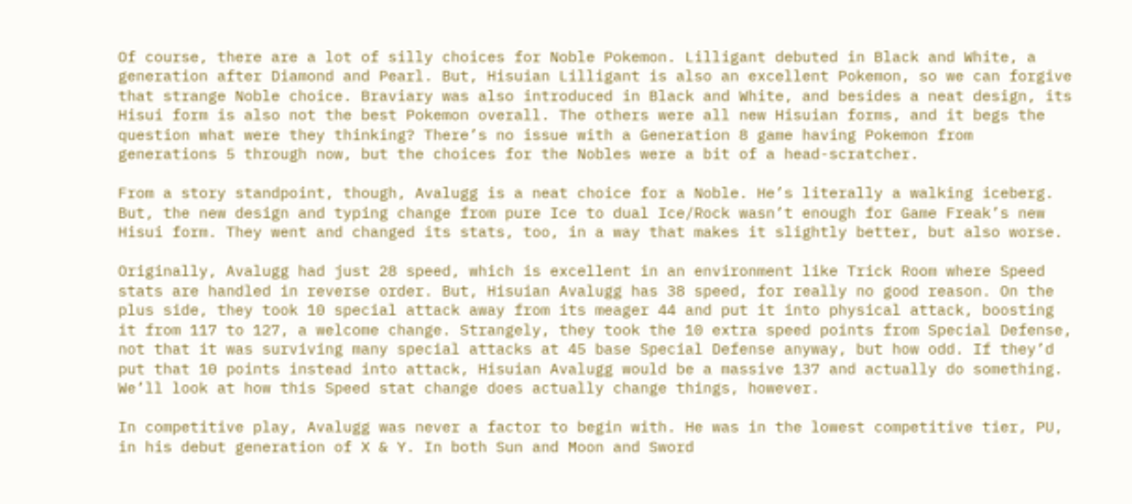Of course, there are a lot of silly choices for Noble Pokemon. Lilligant debuted in Black and White, a generation after Diamond and Pearl. But, Hisuian Lilligant is also an excellent Pokemon, so we can forgive that strange Noble choice. Braviary was also introduced in Black and White, and besides a neat design, its Hisui form is also not the best Pokemon overall. The others were all new Hisuian forms, and it begs the question what were they thinking? There’s no issue with a Generation 8 game having Pokemon from generations 5 through now, but the choices for the Nobles were a bit of a head-scratcher.

From a story standpoint, though, Avalugg is a neat choice for a Noble. He’s literally a walking iceberg. But, the new design and typing change from pure Ice to dual Ice/Rock wasn’t enough for Game Freak’s new Hisui form. They went and changed its stats, too, in a way that makes it slightly better, but also worse.

Originally, Avalugg had just 28 speed, which is excellent in an environment like Trick Room where Speed stats are handled in reverse order. But, Hisuian Avalugg has 38 speed, for really no good reason. On the plus side, they took 10 special attack away from its meager 44 and put it into physical attack, boosting it from 117 to 127, a welcome change. Strangely, they took the 10 extra speed points from Special Defense, not that it was surviving many special attacks at 45 base Special Defense anyway, but how odd. If they’d put that 10 points instead into attack, Hisuian Avalugg would be a massive 137 and actually do something. We’ll look at how this Speed stat change does actually change things, however.

In competitive play, Avalugg was never a factor to begin with. He was in the lowest competitive tier, PU, in his debut generation of X & Y. In both Sun and Moon and Sword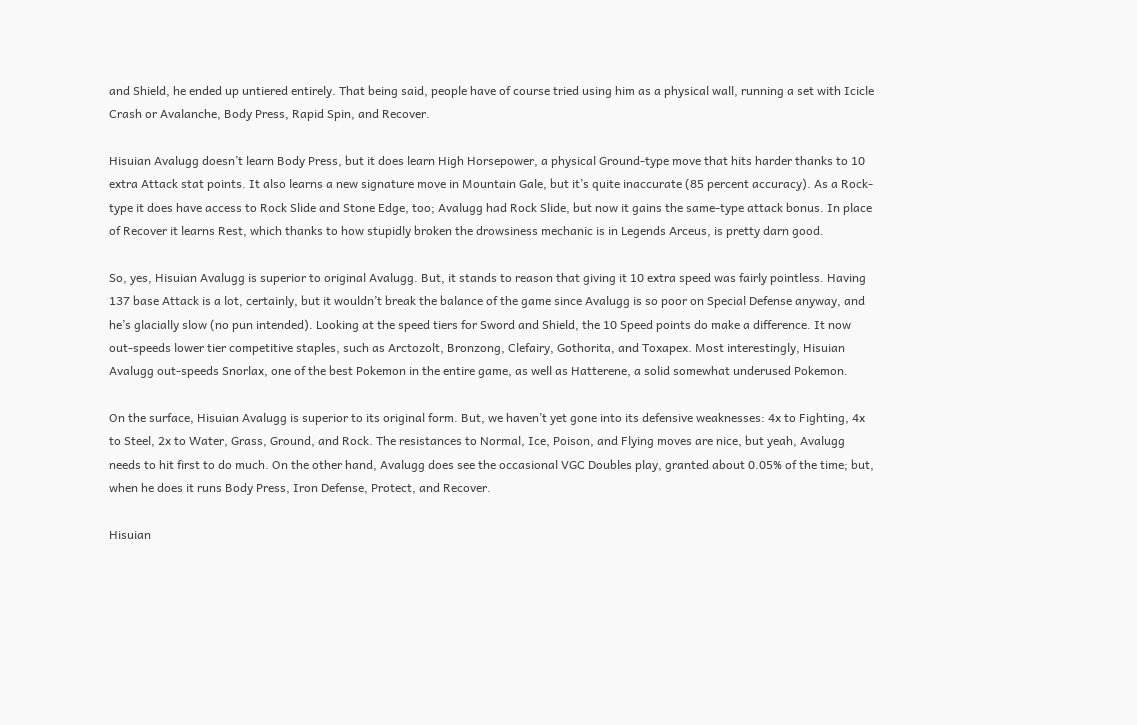and Shield, he ended up untiered entirely. That being said, people have of course tried using him as a physical wall, running a set with Icicle Crash or Avalanche, Body Press, Rapid Spin, and Recover.

Hisuian Avalugg doesn’t learn Body Press, but it does learn High Horsepower, a physical Ground-type move that hits harder thanks to 10 extra Attack stat points. It also learns a new signature move in Mountain Gale, but it’s quite inaccurate (85 percent accuracy). As a Rock-type it does have access to Rock Slide and Stone Edge, too; Avalugg had Rock Slide, but now it gains the same-type attack bonus. In place of Recover it learns Rest, which thanks to how stupidly broken the drowsiness mechanic is in Legends Arceus, is pretty darn good.

So, yes, Hisuian Avalugg is superior to original Avalugg. But, it stands to reason that giving it 10 extra speed was fairly pointless. Having 137 base Attack is a lot, certainly, but it wouldn’t break the balance of the game since Avalugg is so poor on Special Defense anyway, and he’s glacially slow (no pun intended). Looking at the speed tiers for Sword and Shield, the 10 Speed points do make a difference. It now out-speeds lower tier competitive staples, such as Arctozolt, Bronzong, Clefairy, Gothorita, and Toxapex. Most interestingly, Hisuian Avalugg out-speeds Snorlax, one of the best Pokemon in the entire game, as well as Hatterene, a solid somewhat underused Pokemon.

On the surface, Hisuian Avalugg is superior to its original form. But, we haven’t yet gone into its defensive weaknesses: 4x to Fighting, 4x to Steel, 2x to Water, Grass, Ground, and Rock. The resistances to Normal, Ice, Poison, and Flying moves are nice, but yeah, Avalugg needs to hit first to do much. On the other hand, Avalugg does see the occasional VGC Doubles play, granted about 0.05% of the time; but, when he does it runs Body Press, Iron Defense, Protect, and Recover.

Hisuian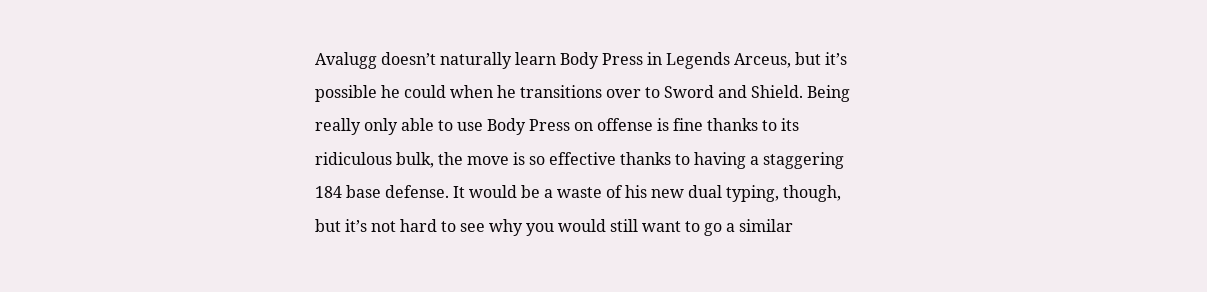Avalugg doesn’t naturally learn Body Press in Legends Arceus, but it’s possible he could when he transitions over to Sword and Shield. Being really only able to use Body Press on offense is fine thanks to its ridiculous bulk, the move is so effective thanks to having a staggering 184 base defense. It would be a waste of his new dual typing, though, but it’s not hard to see why you would still want to go a similar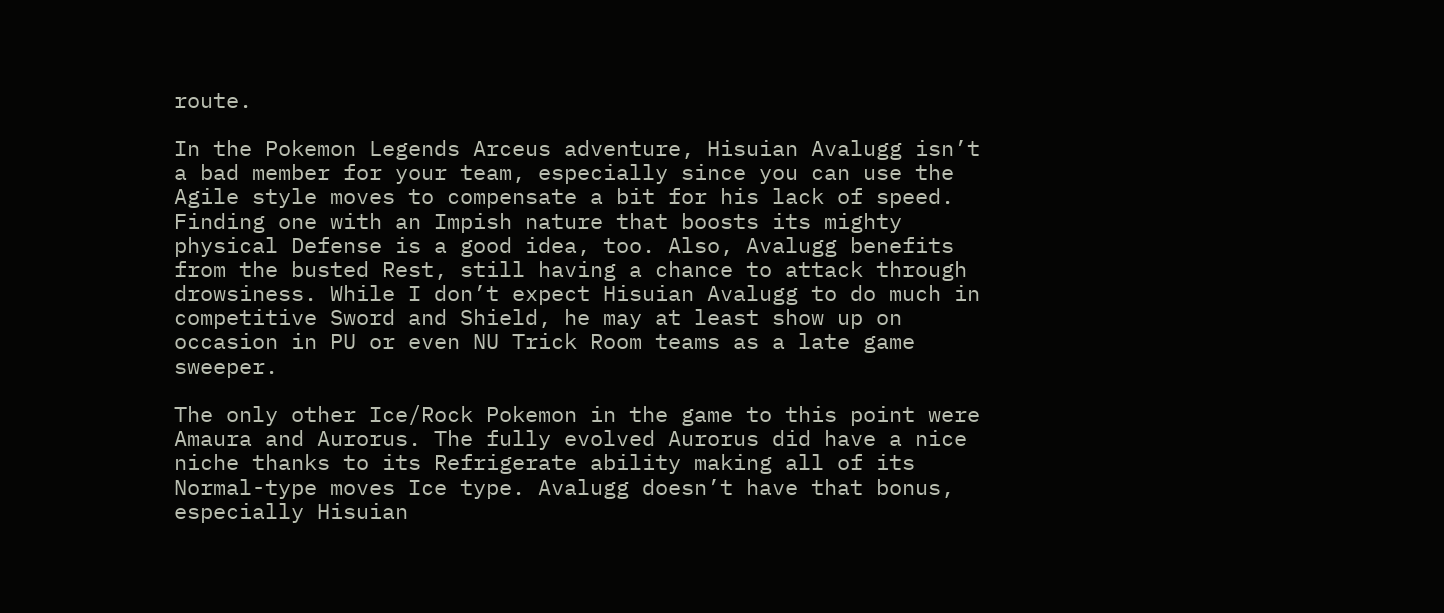route.

In the Pokemon Legends Arceus adventure, Hisuian Avalugg isn’t a bad member for your team, especially since you can use the Agile style moves to compensate a bit for his lack of speed. Finding one with an Impish nature that boosts its mighty physical Defense is a good idea, too. Also, Avalugg benefits from the busted Rest, still having a chance to attack through drowsiness. While I don’t expect Hisuian Avalugg to do much in competitive Sword and Shield, he may at least show up on occasion in PU or even NU Trick Room teams as a late game sweeper.

The only other Ice/Rock Pokemon in the game to this point were Amaura and Aurorus. The fully evolved Aurorus did have a nice niche thanks to its Refrigerate ability making all of its Normal-type moves Ice type. Avalugg doesn’t have that bonus, especially Hisuian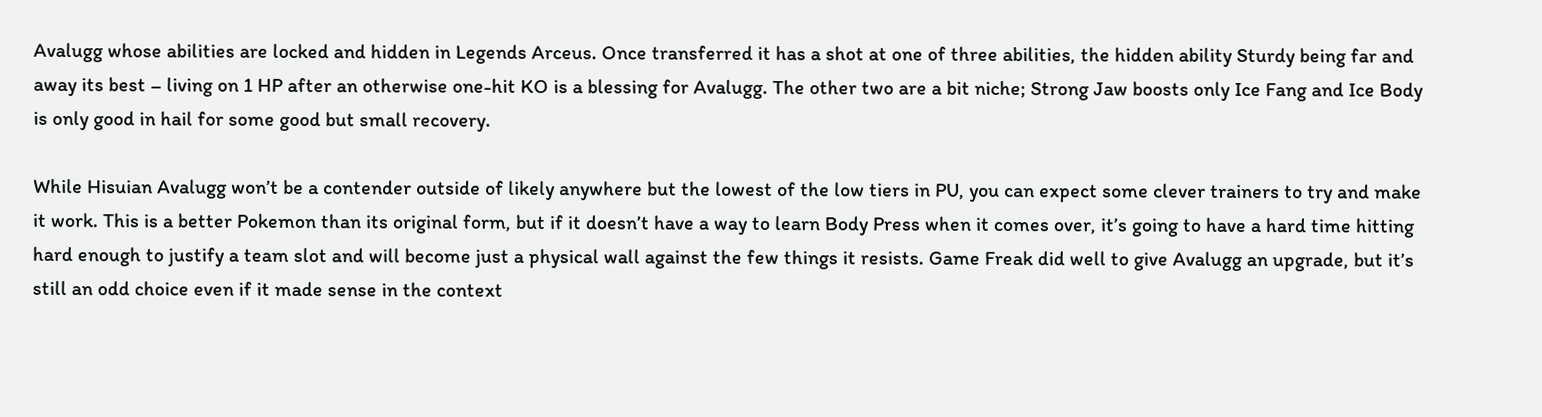Avalugg whose abilities are locked and hidden in Legends Arceus. Once transferred it has a shot at one of three abilities, the hidden ability Sturdy being far and away its best – living on 1 HP after an otherwise one-hit KO is a blessing for Avalugg. The other two are a bit niche; Strong Jaw boosts only Ice Fang and Ice Body is only good in hail for some good but small recovery.

While Hisuian Avalugg won’t be a contender outside of likely anywhere but the lowest of the low tiers in PU, you can expect some clever trainers to try and make it work. This is a better Pokemon than its original form, but if it doesn’t have a way to learn Body Press when it comes over, it’s going to have a hard time hitting hard enough to justify a team slot and will become just a physical wall against the few things it resists. Game Freak did well to give Avalugg an upgrade, but it’s still an odd choice even if it made sense in the context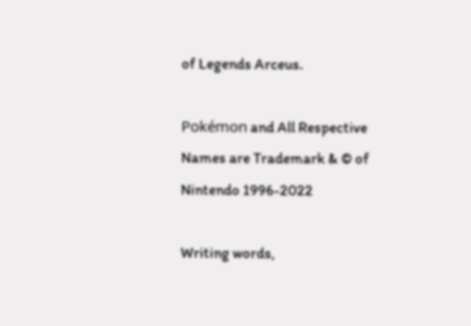of Legends Arceus.

Pokémon and All Respective Names are Trademark & © of Nintendo 1996-2022

Writing words,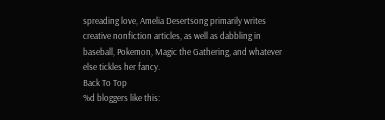spreading love, Amelia Desertsong primarily writes creative nonfiction articles, as well as dabbling in baseball, Pokemon, Magic the Gathering, and whatever else tickles her fancy.
Back To Top
%d bloggers like this: